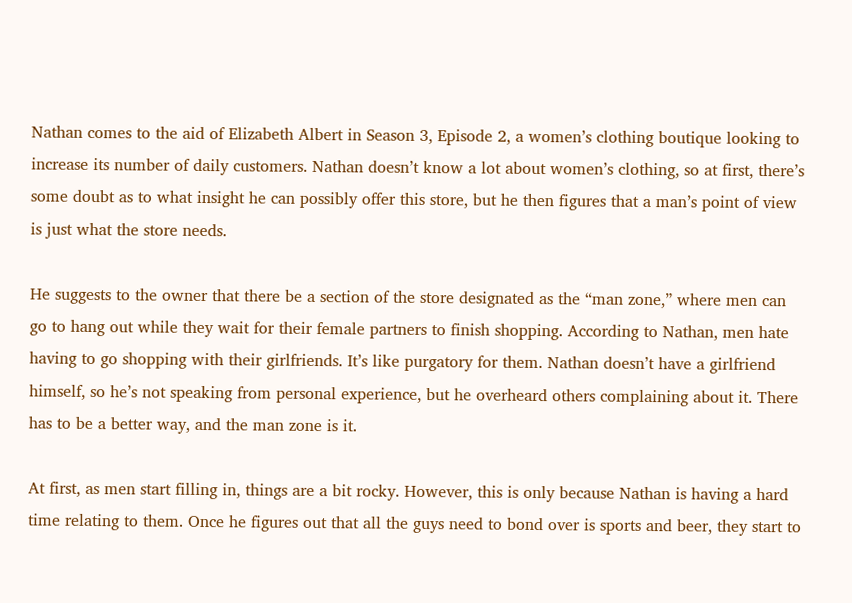Nathan comes to the aid of Elizabeth Albert in Season 3, Episode 2, a women’s clothing boutique looking to increase its number of daily customers. Nathan doesn’t know a lot about women’s clothing, so at first, there’s some doubt as to what insight he can possibly offer this store, but he then figures that a man’s point of view is just what the store needs.

He suggests to the owner that there be a section of the store designated as the “man zone,” where men can go to hang out while they wait for their female partners to finish shopping. According to Nathan, men hate having to go shopping with their girlfriends. It’s like purgatory for them. Nathan doesn’t have a girlfriend himself, so he’s not speaking from personal experience, but he overheard others complaining about it. There has to be a better way, and the man zone is it.

At first, as men start filling in, things are a bit rocky. However, this is only because Nathan is having a hard time relating to them. Once he figures out that all the guys need to bond over is sports and beer, they start to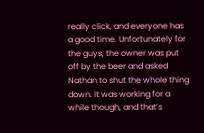really click, and everyone has a good time. Unfortunately for the guys, the owner was put off by the beer and asked Nathan to shut the whole thing down. It was working for a while though, and that’s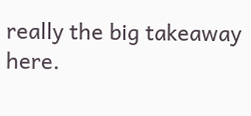really the big takeaway here.